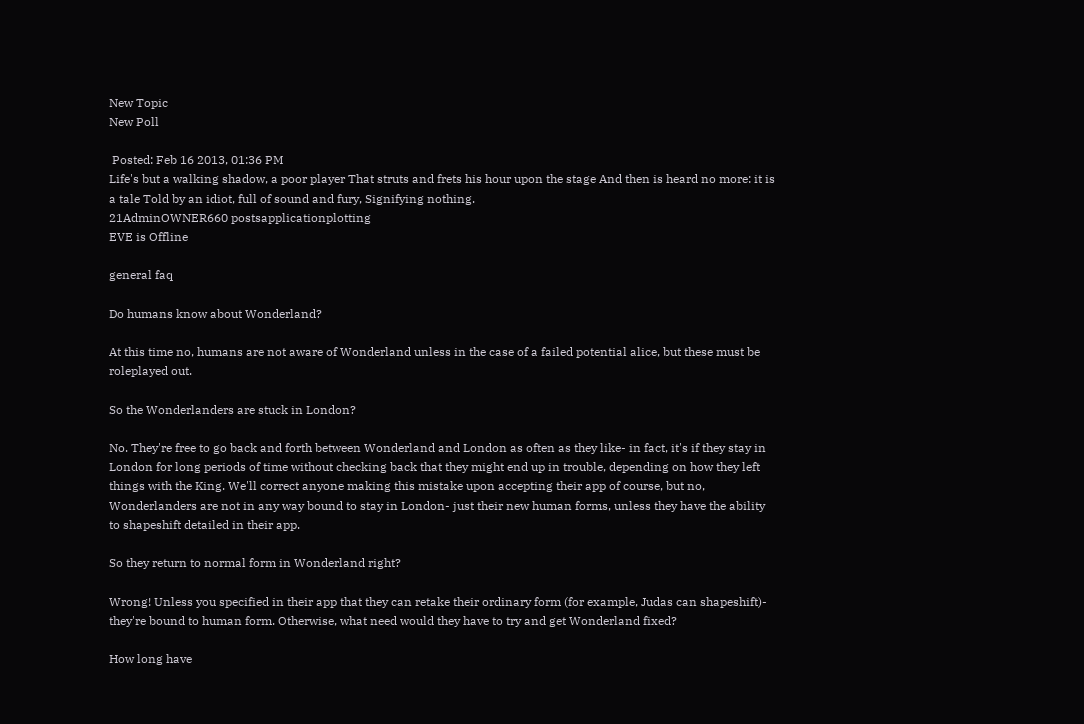New Topic
New Poll

 Posted: Feb 16 2013, 01:36 PM
Life's but a walking shadow, a poor player That struts and frets his hour upon the stage And then is heard no more: it is a tale Told by an idiot, full of sound and fury, Signifying nothing.
21AdminOWNER660 postsapplicationplotting
EVE is Offline

general faq

Do humans know about Wonderland?

At this time no, humans are not aware of Wonderland unless in the case of a failed potential alice, but these must be roleplayed out.

So the Wonderlanders are stuck in London?

No. They're free to go back and forth between Wonderland and London as often as they like- in fact, it's if they stay in London for long periods of time without checking back that they might end up in trouble, depending on how they left things with the King. We'll correct anyone making this mistake upon accepting their app of course, but no, Wonderlanders are not in any way bound to stay in London- just their new human forms, unless they have the ability to shapeshift detailed in their app.

So they return to normal form in Wonderland right?

Wrong! Unless you specified in their app that they can retake their ordinary form (for example, Judas can shapeshift)- they're bound to human form. Otherwise, what need would they have to try and get Wonderland fixed?

How long have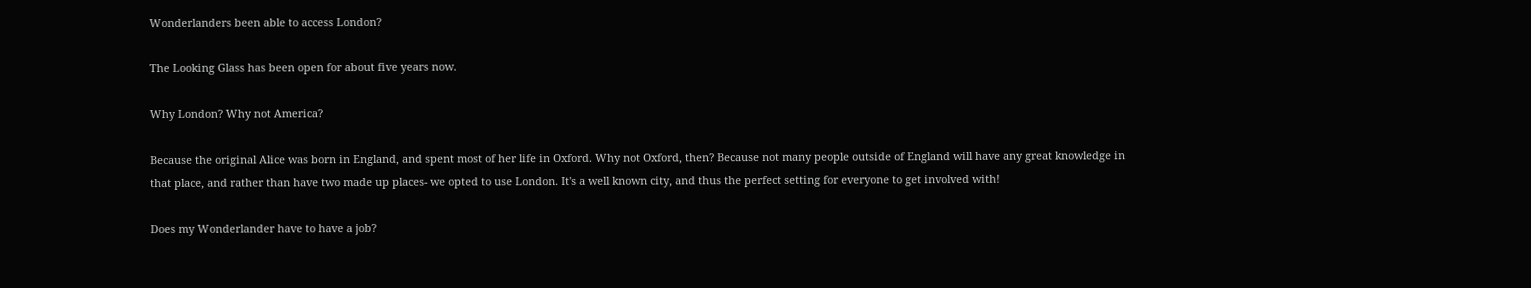Wonderlanders been able to access London?

The Looking Glass has been open for about five years now.

Why London? Why not America?

Because the original Alice was born in England, and spent most of her life in Oxford. Why not Oxford, then? Because not many people outside of England will have any great knowledge in that place, and rather than have two made up places- we opted to use London. It's a well known city, and thus the perfect setting for everyone to get involved with!

Does my Wonderlander have to have a job?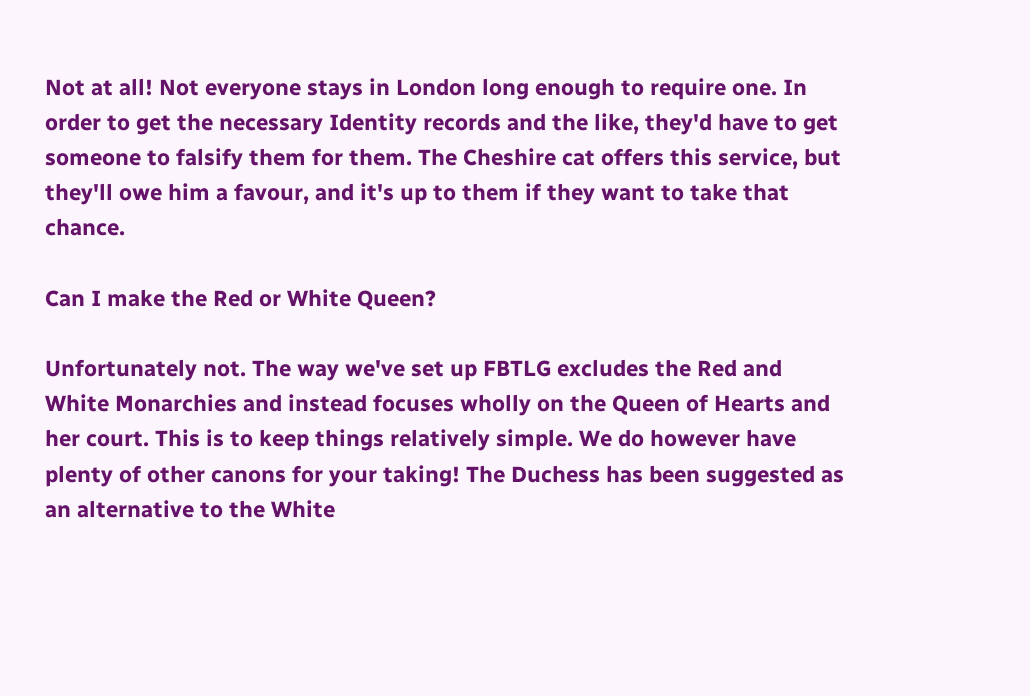Not at all! Not everyone stays in London long enough to require one. In order to get the necessary Identity records and the like, they'd have to get someone to falsify them for them. The Cheshire cat offers this service, but they'll owe him a favour, and it's up to them if they want to take that chance.

Can I make the Red or White Queen?

Unfortunately not. The way we've set up FBTLG excludes the Red and White Monarchies and instead focuses wholly on the Queen of Hearts and her court. This is to keep things relatively simple. We do however have plenty of other canons for your taking! The Duchess has been suggested as an alternative to the White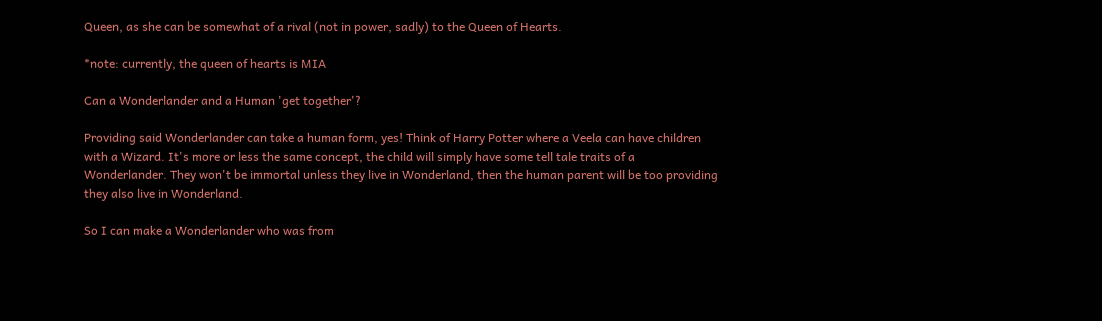Queen, as she can be somewhat of a rival (not in power, sadly) to the Queen of Hearts.

*note: currently, the queen of hearts is MIA

Can a Wonderlander and a Human 'get together'?

Providing said Wonderlander can take a human form, yes! Think of Harry Potter where a Veela can have children with a Wizard. It's more or less the same concept, the child will simply have some tell tale traits of a Wonderlander. They won't be immortal unless they live in Wonderland, then the human parent will be too providing they also live in Wonderland.

So I can make a Wonderlander who was from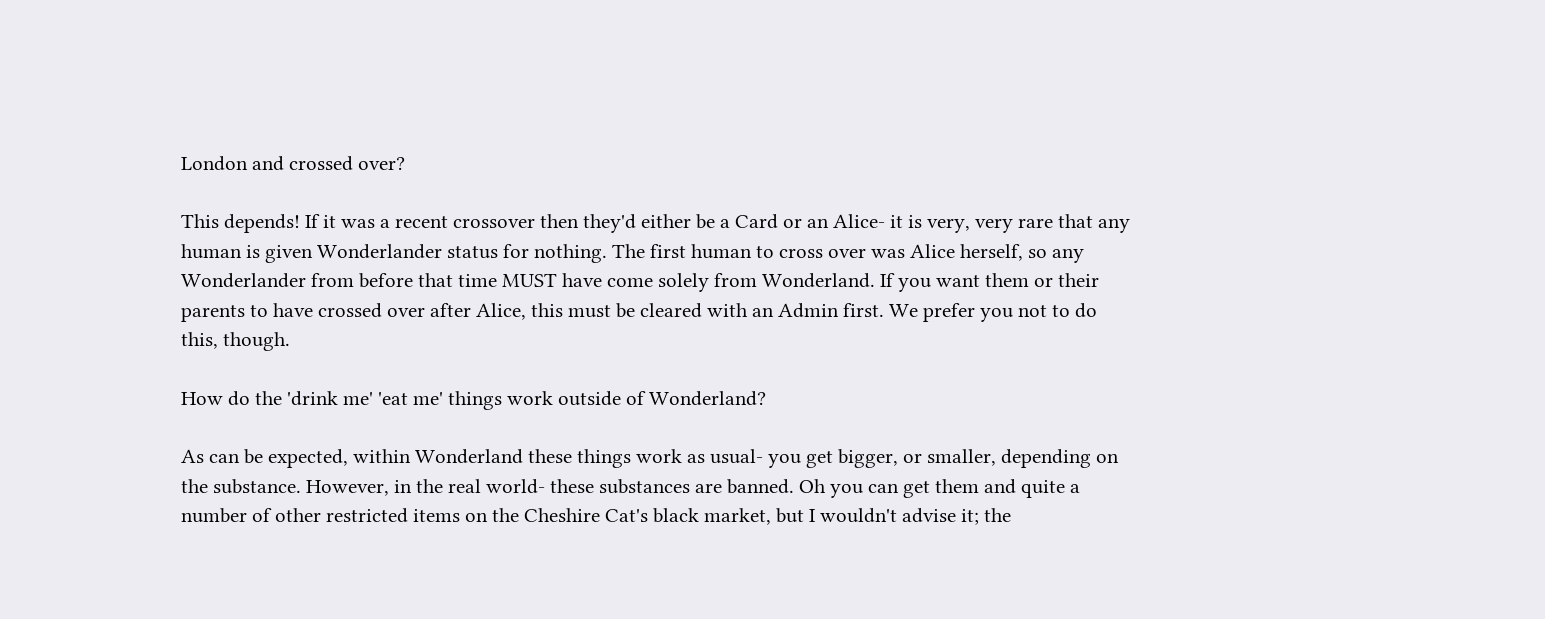London and crossed over?

This depends! If it was a recent crossover then they'd either be a Card or an Alice- it is very, very rare that any human is given Wonderlander status for nothing. The first human to cross over was Alice herself, so any Wonderlander from before that time MUST have come solely from Wonderland. If you want them or their parents to have crossed over after Alice, this must be cleared with an Admin first. We prefer you not to do this, though.

How do the 'drink me' 'eat me' things work outside of Wonderland?

As can be expected, within Wonderland these things work as usual- you get bigger, or smaller, depending on the substance. However, in the real world- these substances are banned. Oh you can get them and quite a number of other restricted items on the Cheshire Cat's black market, but I wouldn't advise it; the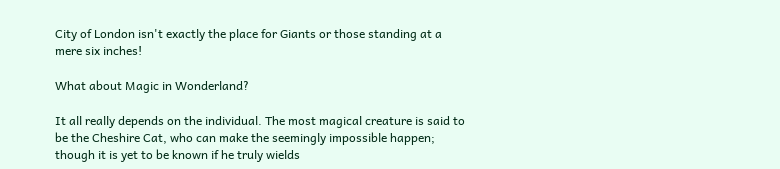City of London isn't exactly the place for Giants or those standing at a mere six inches!

What about Magic in Wonderland?

It all really depends on the individual. The most magical creature is said to be the Cheshire Cat, who can make the seemingly impossible happen; though it is yet to be known if he truly wields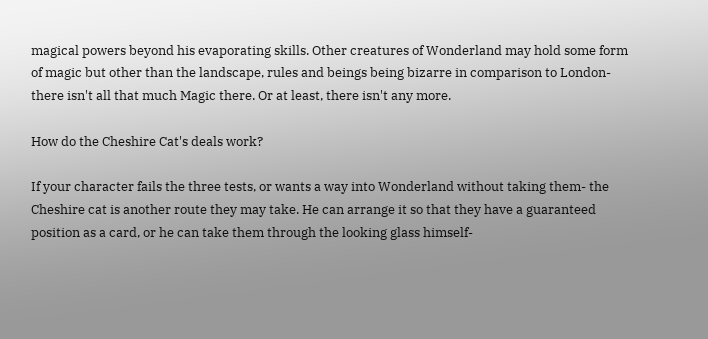magical powers beyond his evaporating skills. Other creatures of Wonderland may hold some form of magic but other than the landscape, rules and beings being bizarre in comparison to London- there isn't all that much Magic there. Or at least, there isn't any more.

How do the Cheshire Cat's deals work?

If your character fails the three tests, or wants a way into Wonderland without taking them- the Cheshire cat is another route they may take. He can arrange it so that they have a guaranteed position as a card, or he can take them through the looking glass himself-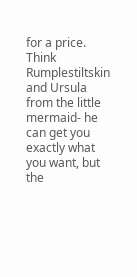for a price. Think Rumplestiltskin and Ursula from the little mermaid- he can get you exactly what you want, but the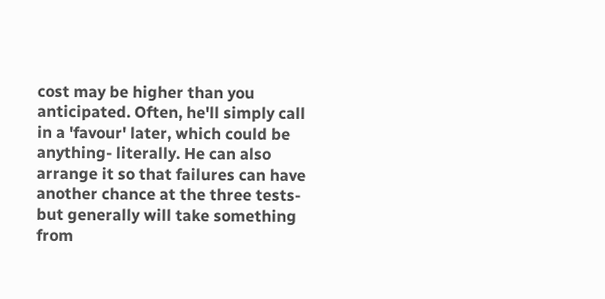cost may be higher than you anticipated. Often, he'll simply call in a 'favour' later, which could be anything- literally. He can also arrange it so that failures can have another chance at the three tests- but generally will take something from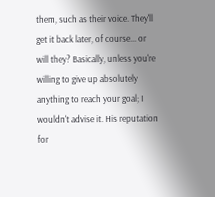them, such as their voice. They'll get it back later, of course... or will they? Basically, unless you're willing to give up absolutely anything to reach your goal; I wouldn't advise it. His reputation for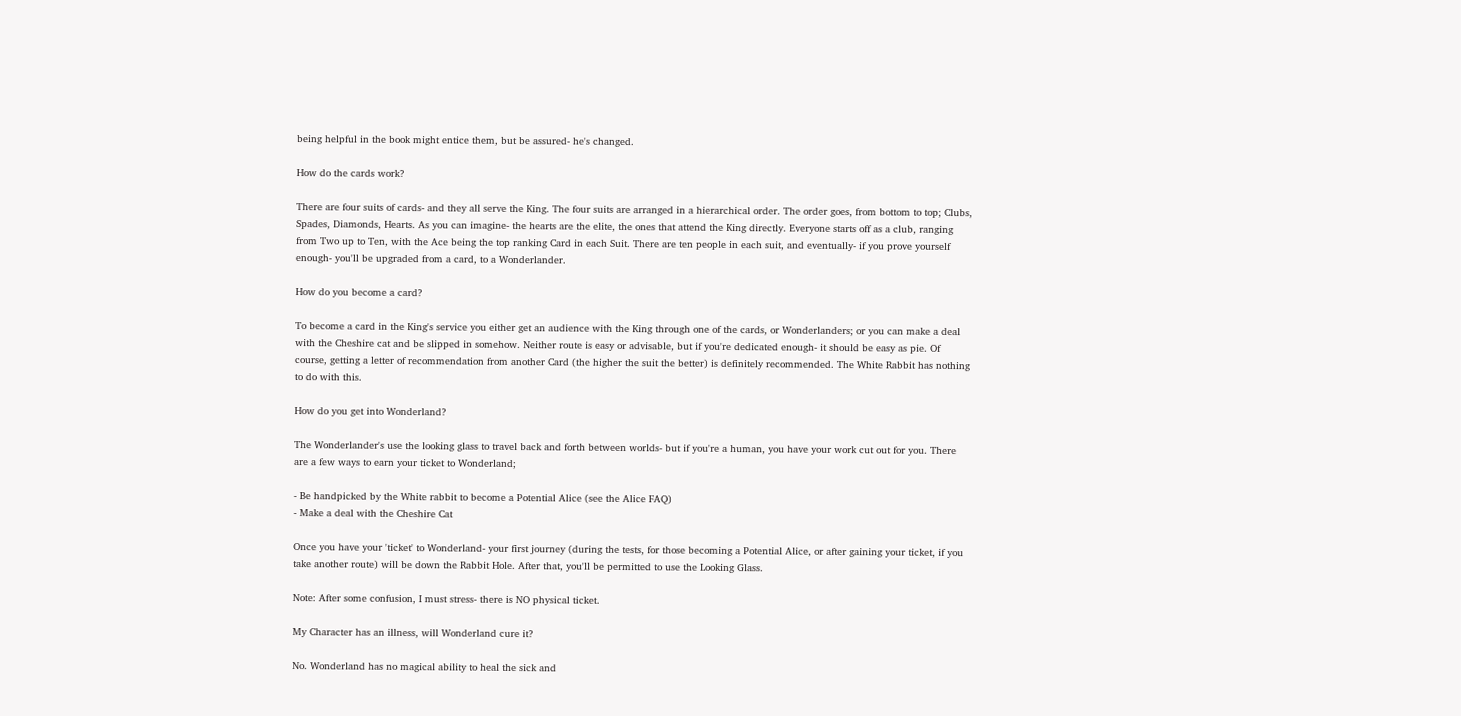being helpful in the book might entice them, but be assured- he's changed.

How do the cards work?

There are four suits of cards- and they all serve the King. The four suits are arranged in a hierarchical order. The order goes, from bottom to top; Clubs, Spades, Diamonds, Hearts. As you can imagine- the hearts are the elite, the ones that attend the King directly. Everyone starts off as a club, ranging from Two up to Ten, with the Ace being the top ranking Card in each Suit. There are ten people in each suit, and eventually- if you prove yourself enough- you'll be upgraded from a card, to a Wonderlander.

How do you become a card?

To become a card in the King's service you either get an audience with the King through one of the cards, or Wonderlanders; or you can make a deal with the Cheshire cat and be slipped in somehow. Neither route is easy or advisable, but if you're dedicated enough- it should be easy as pie. Of course, getting a letter of recommendation from another Card (the higher the suit the better) is definitely recommended. The White Rabbit has nothing to do with this.

How do you get into Wonderland?

The Wonderlander's use the looking glass to travel back and forth between worlds- but if you're a human, you have your work cut out for you. There are a few ways to earn your ticket to Wonderland;

- Be handpicked by the White rabbit to become a Potential Alice (see the Alice FAQ)
- Make a deal with the Cheshire Cat

Once you have your 'ticket' to Wonderland- your first journey (during the tests, for those becoming a Potential Alice, or after gaining your ticket, if you take another route) will be down the Rabbit Hole. After that, you'll be permitted to use the Looking Glass.

Note: After some confusion, I must stress- there is NO physical ticket.

My Character has an illness, will Wonderland cure it?

No. Wonderland has no magical ability to heal the sick and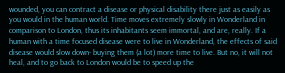wounded, you can contract a disease or physical disability there just as easily as you would in the human world. Time moves extremely slowly in Wonderland in comparison to London, thus its inhabitants seem immortal, and are, really. If a human with a time focused disease were to live in Wonderland, the effects of said disease would slow down- buying them (a lot) more time to live. But no, it will not heal, and to go back to London would be to speed up the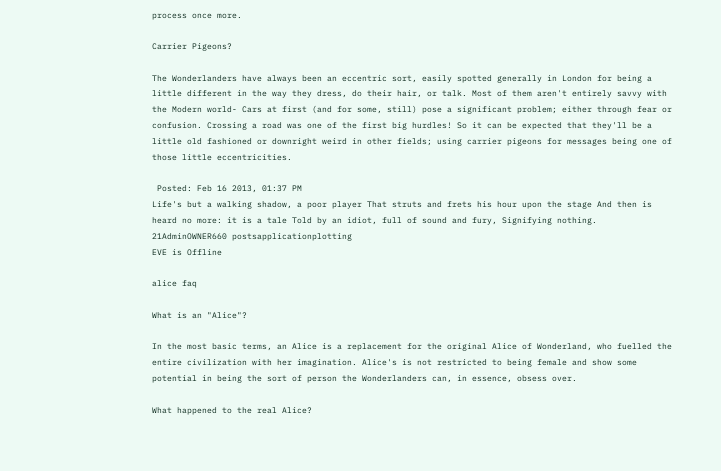process once more.

Carrier Pigeons?

The Wonderlanders have always been an eccentric sort, easily spotted generally in London for being a little different in the way they dress, do their hair, or talk. Most of them aren't entirely savvy with the Modern world- Cars at first (and for some, still) pose a significant problem; either through fear or confusion. Crossing a road was one of the first big hurdles! So it can be expected that they'll be a little old fashioned or downright weird in other fields; using carrier pigeons for messages being one of those little eccentricities.

 Posted: Feb 16 2013, 01:37 PM
Life's but a walking shadow, a poor player That struts and frets his hour upon the stage And then is heard no more: it is a tale Told by an idiot, full of sound and fury, Signifying nothing.
21AdminOWNER660 postsapplicationplotting
EVE is Offline

alice faq

What is an "Alice"?

In the most basic terms, an Alice is a replacement for the original Alice of Wonderland, who fuelled the entire civilization with her imagination. Alice's is not restricted to being female and show some potential in being the sort of person the Wonderlanders can, in essence, obsess over.

What happened to the real Alice?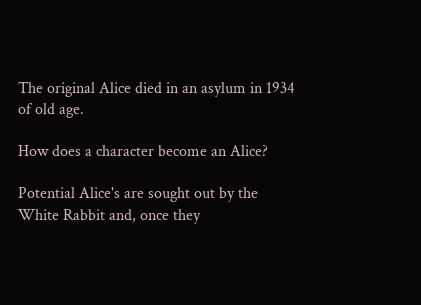The original Alice died in an asylum in 1934 of old age.

How does a character become an Alice?

Potential Alice's are sought out by the White Rabbit and, once they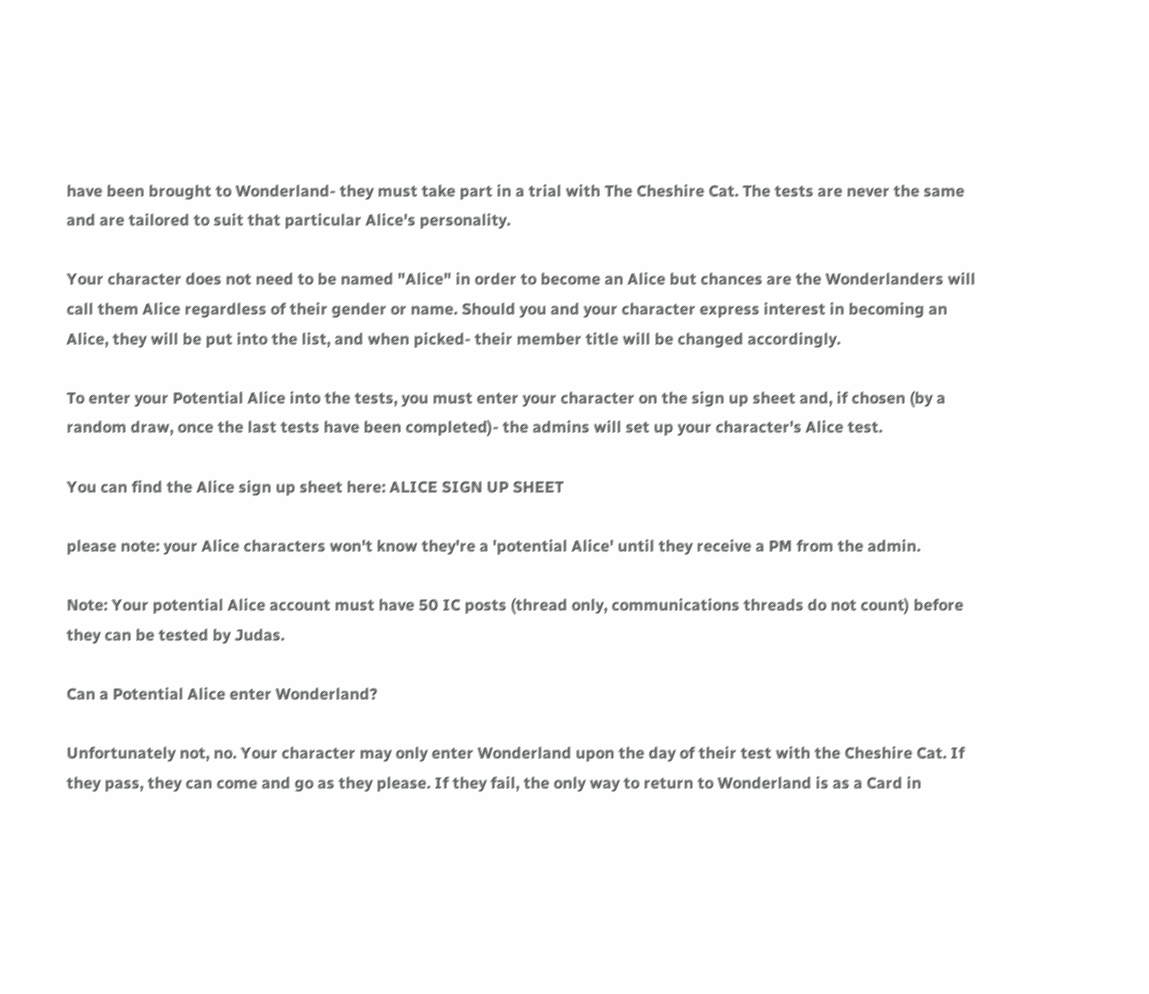have been brought to Wonderland- they must take part in a trial with The Cheshire Cat. The tests are never the same and are tailored to suit that particular Alice's personality.

Your character does not need to be named "Alice" in order to become an Alice but chances are the Wonderlanders will call them Alice regardless of their gender or name. Should you and your character express interest in becoming an Alice, they will be put into the list, and when picked- their member title will be changed accordingly.

To enter your Potential Alice into the tests, you must enter your character on the sign up sheet and, if chosen (by a random draw, once the last tests have been completed)- the admins will set up your character's Alice test.

You can find the Alice sign up sheet here: ALICE SIGN UP SHEET

please note: your Alice characters won't know they're a 'potential Alice' until they receive a PM from the admin.

Note: Your potential Alice account must have 50 IC posts (thread only, communications threads do not count) before they can be tested by Judas.

Can a Potential Alice enter Wonderland?

Unfortunately not, no. Your character may only enter Wonderland upon the day of their test with the Cheshire Cat. If they pass, they can come and go as they please. If they fail, the only way to return to Wonderland is as a Card in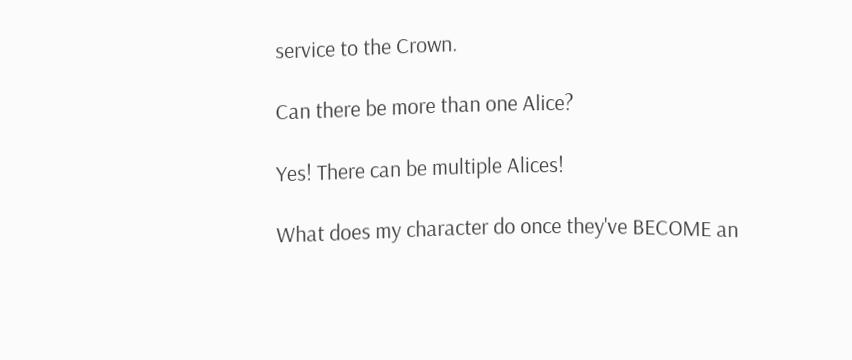service to the Crown.

Can there be more than one Alice?

Yes! There can be multiple Alices!

What does my character do once they've BECOME an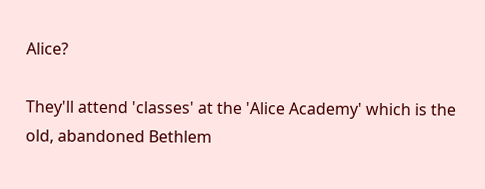Alice?

They'll attend 'classes' at the 'Alice Academy' which is the old, abandoned Bethlem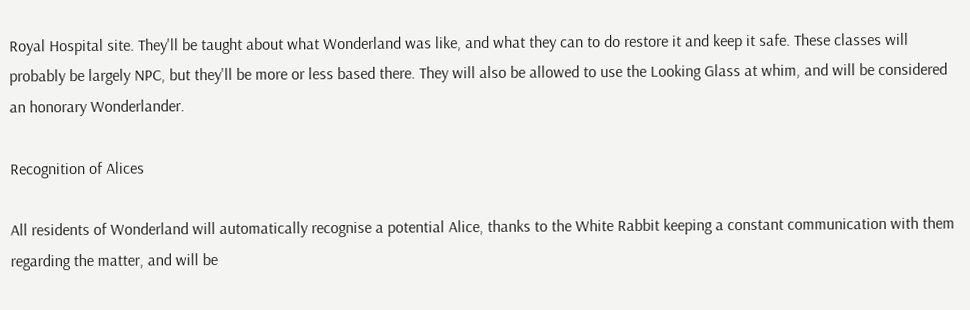Royal Hospital site. They'll be taught about what Wonderland was like, and what they can to do restore it and keep it safe. These classes will probably be largely NPC, but they'll be more or less based there. They will also be allowed to use the Looking Glass at whim, and will be considered an honorary Wonderlander.

Recognition of Alices

All residents of Wonderland will automatically recognise a potential Alice, thanks to the White Rabbit keeping a constant communication with them regarding the matter, and will be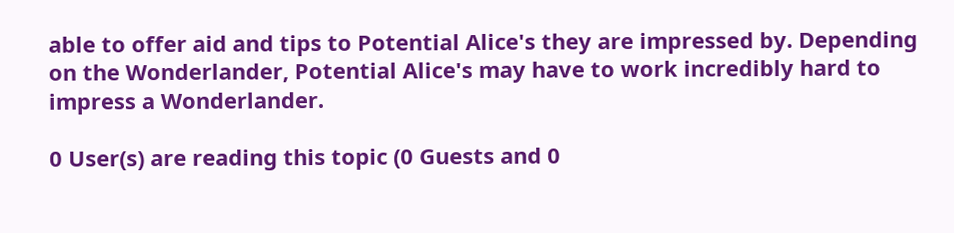able to offer aid and tips to Potential Alice's they are impressed by. Depending on the Wonderlander, Potential Alice's may have to work incredibly hard to impress a Wonderlander.

0 User(s) are reading this topic (0 Guests and 0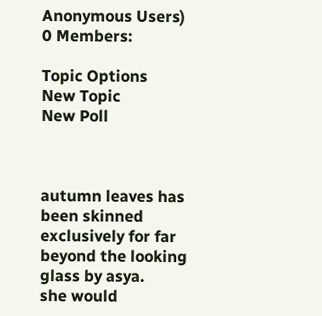Anonymous Users)
0 Members:

Topic Options
New Topic
New Poll



autumn leaves has been skinned exclusively for far beyond the looking glass by asya.
she would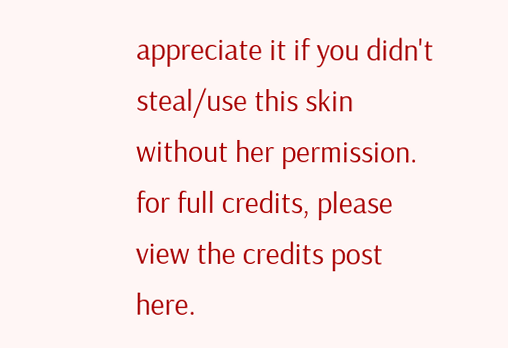appreciate it if you didn't steal/use this skin without her permission.
for full credits, please view the credits post here.